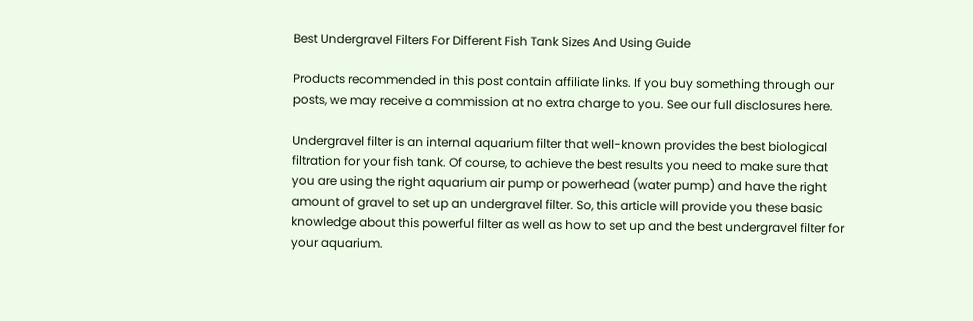Best Undergravel Filters For Different Fish Tank Sizes And Using Guide

Products recommended in this post contain affiliate links. If you buy something through our posts, we may receive a commission at no extra charge to you. See our full disclosures here.

Undergravel filter is an internal aquarium filter that well-known provides the best biological filtration for your fish tank. Of course, to achieve the best results you need to make sure that you are using the right aquarium air pump or powerhead (water pump) and have the right amount of gravel to set up an undergravel filter. So, this article will provide you these basic knowledge about this powerful filter as well as how to set up and the best undergravel filter for your aquarium.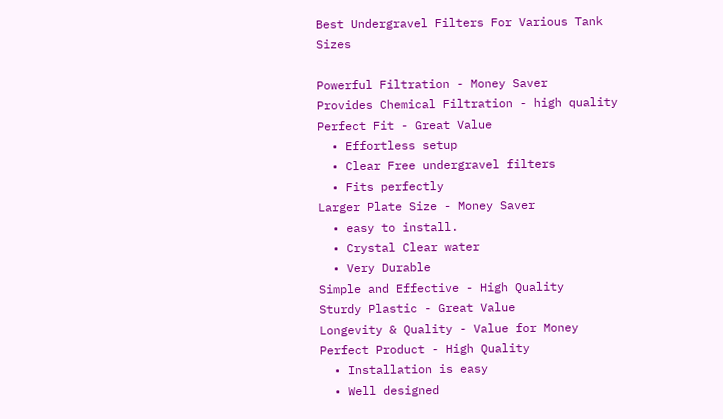Best Undergravel Filters For Various Tank Sizes

Powerful Filtration - Money Saver
Provides Chemical Filtration - high quality
Perfect Fit - Great Value
  • Effortless setup
  • Clear Free undergravel filters
  • Fits perfectly
Larger Plate Size - Money Saver
  • easy to install.
  • Crystal Clear water
  • Very Durable
Simple and Effective - High Quality
Sturdy Plastic - Great Value
Longevity & Quality - Value for Money
Perfect Product - High Quality
  • Installation is easy
  • Well designed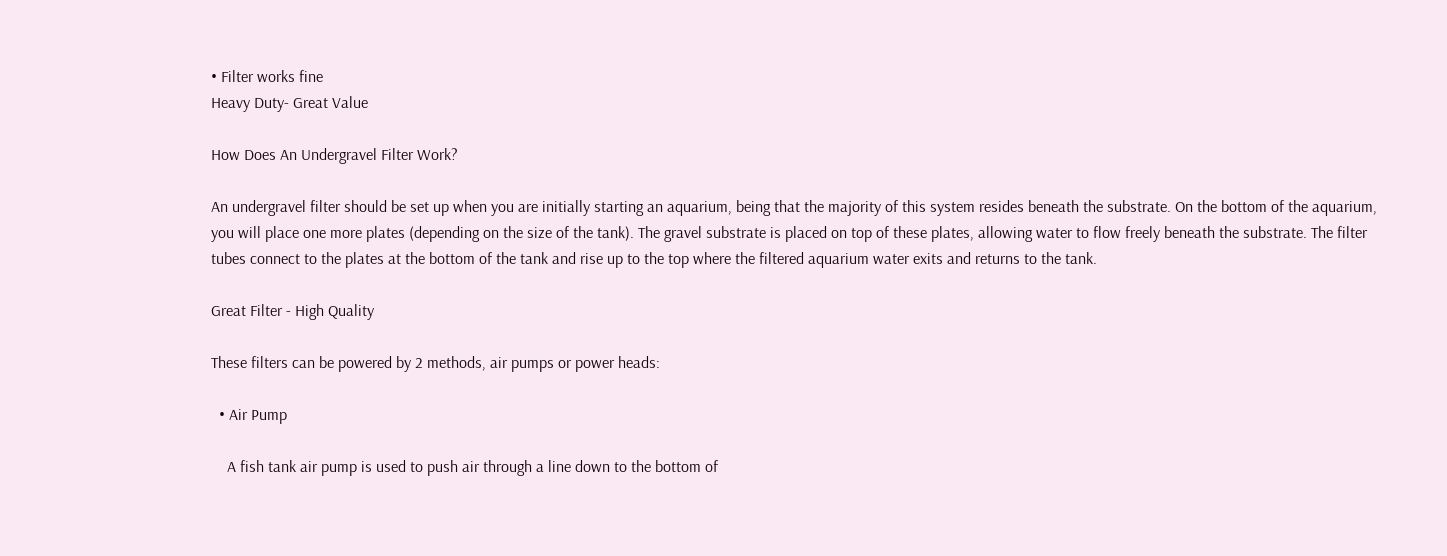• Filter works fine
Heavy Duty- Great Value

How Does An Undergravel Filter Work?

An undergravel filter should be set up when you are initially starting an aquarium, being that the majority of this system resides beneath the substrate. On the bottom of the aquarium, you will place one more plates (depending on the size of the tank). The gravel substrate is placed on top of these plates, allowing water to flow freely beneath the substrate. The filter tubes connect to the plates at the bottom of the tank and rise up to the top where the filtered aquarium water exits and returns to the tank.

Great Filter - High Quality

These filters can be powered by 2 methods, air pumps or power heads:

  • Air Pump

    A fish tank air pump is used to push air through a line down to the bottom of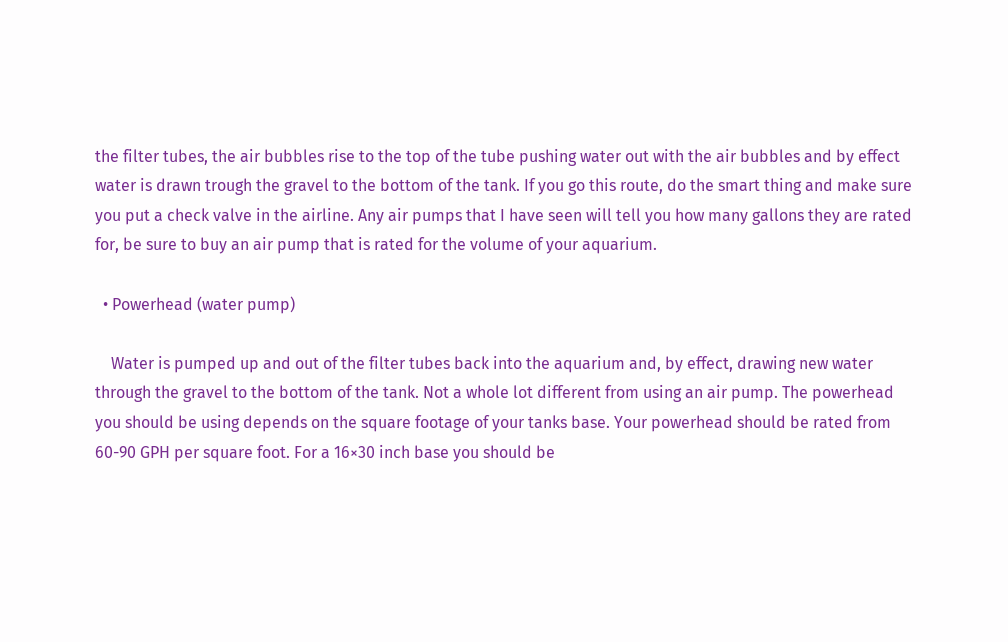the filter tubes, the air bubbles rise to the top of the tube pushing water out with the air bubbles and by effect water is drawn trough the gravel to the bottom of the tank. If you go this route, do the smart thing and make sure you put a check valve in the airline. Any air pumps that I have seen will tell you how many gallons they are rated for, be sure to buy an air pump that is rated for the volume of your aquarium.

  • Powerhead (water pump)

    Water is pumped up and out of the filter tubes back into the aquarium and, by effect, drawing new water through the gravel to the bottom of the tank. Not a whole lot different from using an air pump. The powerhead you should be using depends on the square footage of your tanks base. Your powerhead should be rated from 60-90 GPH per square foot. For a 16×30 inch base you should be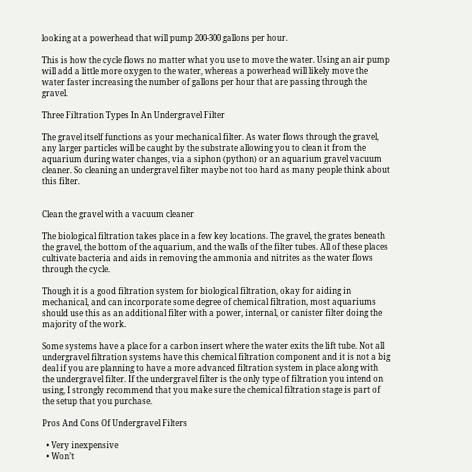looking at a powerhead that will pump 200-300 gallons per hour.

This is how the cycle flows no matter what you use to move the water. Using an air pump will add a little more oxygen to the water, whereas a powerhead will likely move the water faster increasing the number of gallons per hour that are passing through the gravel.

Three Filtration Types In An Undergravel Filter

The gravel itself functions as your mechanical filter. As water flows through the gravel, any larger particles will be caught by the substrate allowing you to clean it from the aquarium during water changes, via a siphon (python) or an aquarium gravel vacuum cleaner. So cleaning an undergravel filter maybe not too hard as many people think about this filter.


Clean the gravel with a vacuum cleaner

The biological filtration takes place in a few key locations. The gravel, the grates beneath the gravel, the bottom of the aquarium, and the walls of the filter tubes. All of these places cultivate bacteria and aids in removing the ammonia and nitrites as the water flows through the cycle.

Though it is a good filtration system for biological filtration, okay for aiding in mechanical, and can incorporate some degree of chemical filtration, most aquariums should use this as an additional filter with a power, internal, or canister filter doing the majority of the work.

Some systems have a place for a carbon insert where the water exits the lift tube. Not all undergravel filtration systems have this chemical filtration component and it is not a big deal if you are planning to have a more advanced filtration system in place along with the undergravel filter. If the undergravel filter is the only type of filtration you intend on using, I strongly recommend that you make sure the chemical filtration stage is part of the setup that you purchase.

Pros And Cons Of Undergravel Filters

  • Very inexpensive
  • Won’t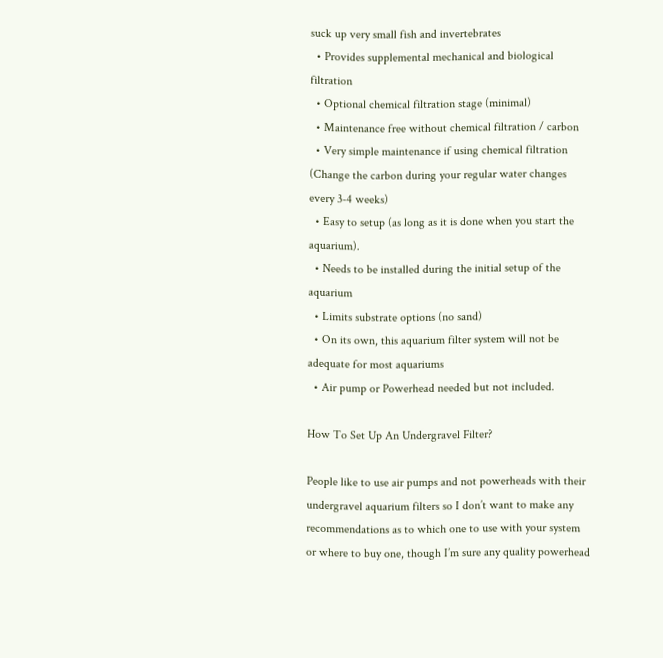suck up very small fish and invertebrates
  • Provides supplemental mechanical and biological filtration
  • Optional chemical filtration stage (minimal)
  • Maintenance free without chemical filtration / carbon
  • Very simple maintenance if using chemical filtration (Change the carbon during your regular water changes every 3-4 weeks)
  • Easy to setup (as long as it is done when you start the aquarium).
  • Needs to be installed during the initial setup of the aquarium
  • Limits substrate options (no sand)
  • On its own, this aquarium filter system will not be adequate for most aquariums
  • Air pump or Powerhead needed but not included.

How To Set Up An Undergravel Filter?

People like to use air pumps and not powerheads with their undergravel aquarium filters so I don’t want to make any recommendations as to which one to use with your system or where to buy one, though I’m sure any quality powerhead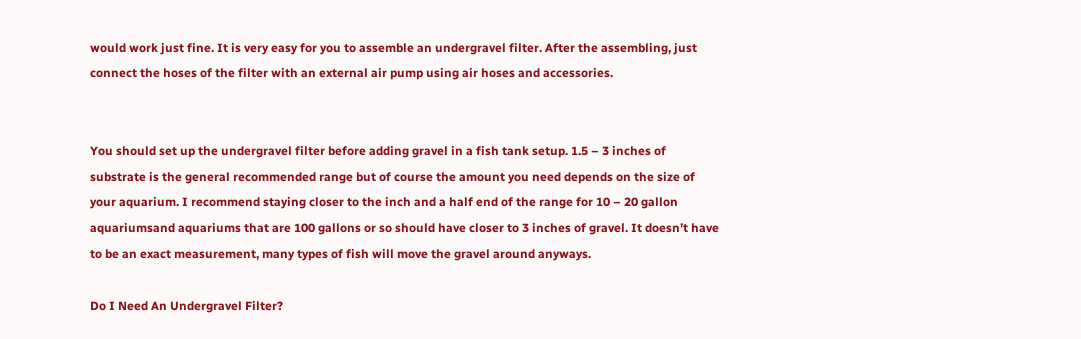would work just fine. It is very easy for you to assemble an undergravel filter. After the assembling, just connect the hoses of the filter with an external air pump using air hoses and accessories.


You should set up the undergravel filter before adding gravel in a fish tank setup. 1.5 – 3 inches of substrate is the general recommended range but of course the amount you need depends on the size of your aquarium. I recommend staying closer to the inch and a half end of the range for 10 – 20 gallon aquariumsand aquariums that are 100 gallons or so should have closer to 3 inches of gravel. It doesn’t have to be an exact measurement, many types of fish will move the gravel around anyways.

Do I Need An Undergravel Filter?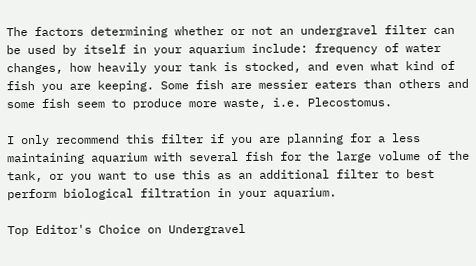The factors determining whether or not an undergravel filter can be used by itself in your aquarium include: frequency of water changes, how heavily your tank is stocked, and even what kind of fish you are keeping. Some fish are messier eaters than others and some fish seem to produce more waste, i.e. Plecostomus.

I only recommend this filter if you are planning for a less maintaining aquarium with several fish for the large volume of the tank, or you want to use this as an additional filter to best perform biological filtration in your aquarium.

Top Editor's Choice on Undergravel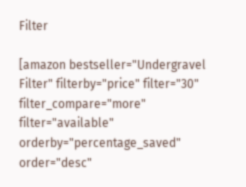Filter

[amazon bestseller="Undergravel Filter" filterby="price" filter="30" filter_compare="more" filter="available" orderby="percentage_saved" order="desc"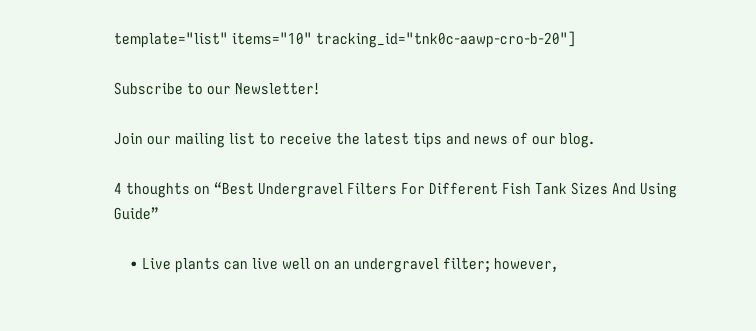template="list" items="10" tracking_id="tnk0c-aawp-cro-b-20"]

Subscribe to our Newsletter!

Join our mailing list to receive the latest tips and news of our blog.

4 thoughts on “Best Undergravel Filters For Different Fish Tank Sizes And Using Guide”

    • Live plants can live well on an undergravel filter; however,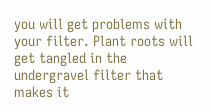you will get problems with your filter. Plant roots will get tangled in the undergravel filter that makes it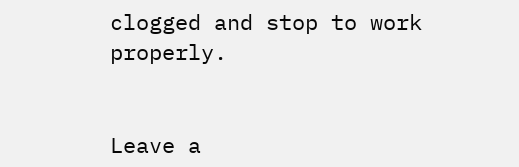clogged and stop to work properly.


Leave a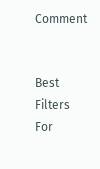Comment


Best Filters For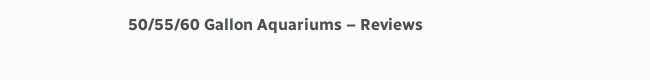50/55/60 Gallon Aquariums – Reviews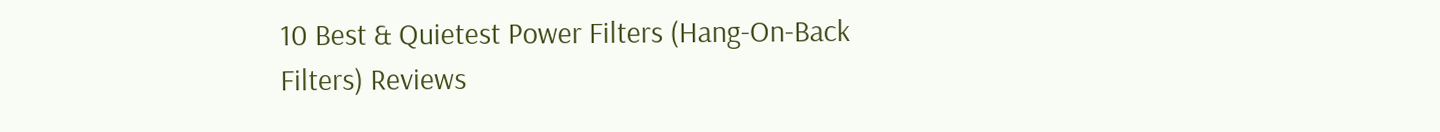10 Best & Quietest Power Filters (Hang-On-Back Filters) Reviews